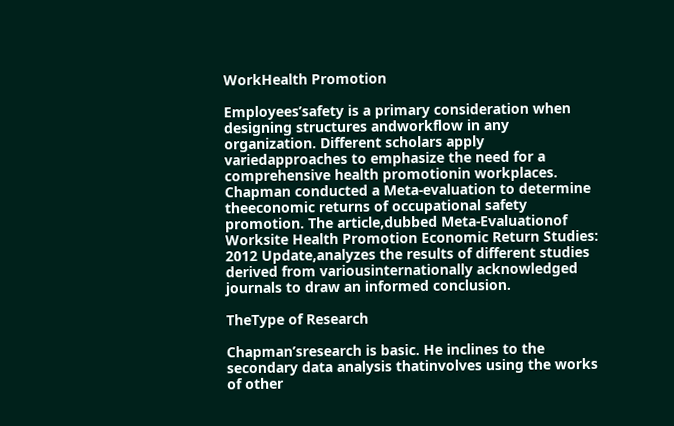WorkHealth Promotion

Employees’safety is a primary consideration when designing structures andworkflow in any organization. Different scholars apply variedapproaches to emphasize the need for a comprehensive health promotionin workplaces. Chapman conducted a Meta-evaluation to determine theeconomic returns of occupational safety promotion. The article,dubbed Meta-Evaluationof Worksite Health Promotion Economic Return Studies: 2012 Update,analyzes the results of different studies derived from variousinternationally acknowledged journals to draw an informed conclusion.

TheType of Research

Chapman’sresearch is basic. He inclines to the secondary data analysis thatinvolves using the works of other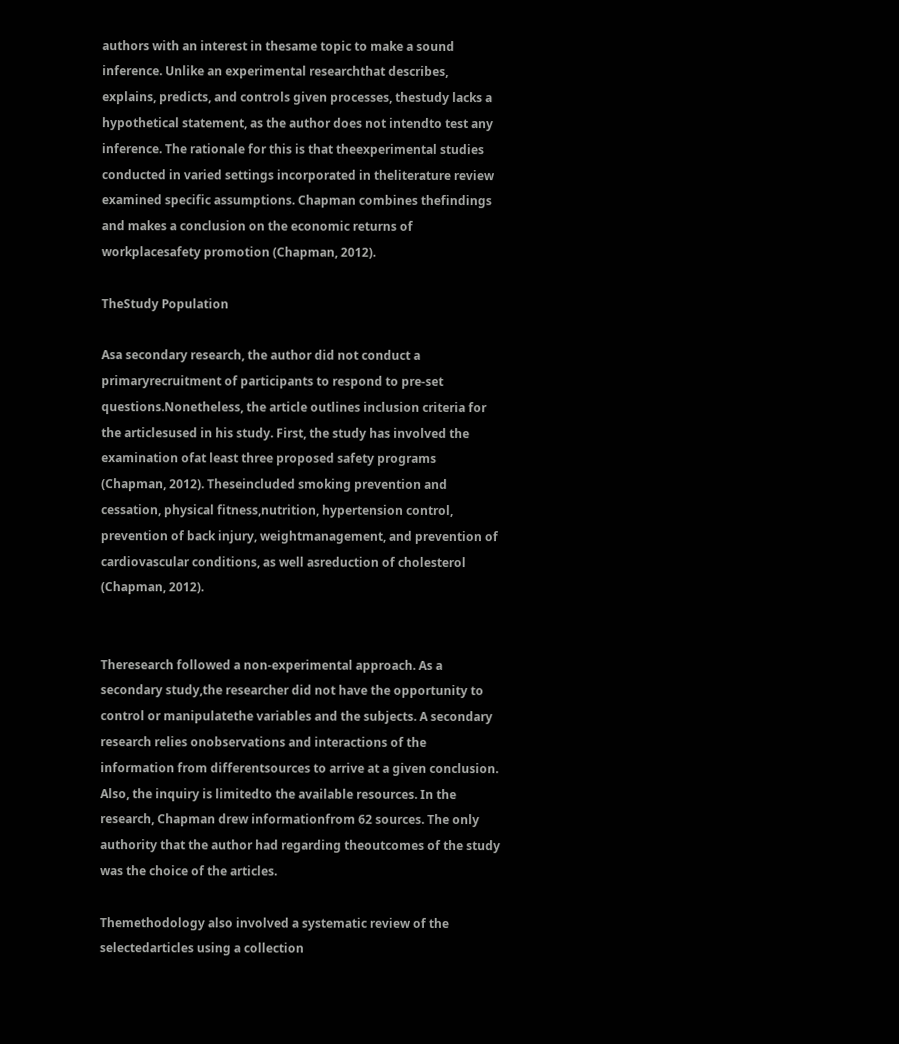authors with an interest in thesame topic to make a sound inference. Unlike an experimental researchthat describes, explains, predicts, and controls given processes, thestudy lacks a hypothetical statement, as the author does not intendto test any inference. The rationale for this is that theexperimental studies conducted in varied settings incorporated in theliterature review examined specific assumptions. Chapman combines thefindings and makes a conclusion on the economic returns of workplacesafety promotion (Chapman, 2012).

TheStudy Population

Asa secondary research, the author did not conduct a primaryrecruitment of participants to respond to pre-set questions.Nonetheless, the article outlines inclusion criteria for the articlesused in his study. First, the study has involved the examination ofat least three proposed safety programs (Chapman, 2012). Theseincluded smoking prevention and cessation, physical fitness,nutrition, hypertension control, prevention of back injury, weightmanagement, and prevention of cardiovascular conditions, as well asreduction of cholesterol (Chapman, 2012).


Theresearch followed a non-experimental approach. As a secondary study,the researcher did not have the opportunity to control or manipulatethe variables and the subjects. A secondary research relies onobservations and interactions of the information from differentsources to arrive at a given conclusion. Also, the inquiry is limitedto the available resources. In the research, Chapman drew informationfrom 62 sources. The only authority that the author had regarding theoutcomes of the study was the choice of the articles.

Themethodology also involved a systematic review of the selectedarticles using a collection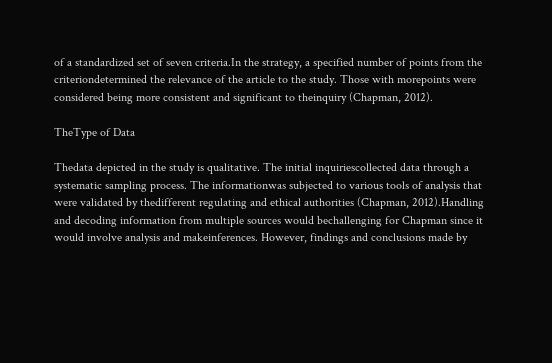of a standardized set of seven criteria.In the strategy, a specified number of points from the criteriondetermined the relevance of the article to the study. Those with morepoints were considered being more consistent and significant to theinquiry (Chapman, 2012).

TheType of Data

Thedata depicted in the study is qualitative. The initial inquiriescollected data through a systematic sampling process. The informationwas subjected to various tools of analysis that were validated by thedifferent regulating and ethical authorities (Chapman, 2012).Handling and decoding information from multiple sources would bechallenging for Chapman since it would involve analysis and makeinferences. However, findings and conclusions made by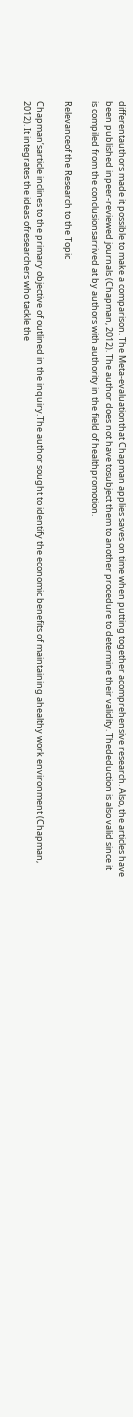differentauthors made it possible to make a comparison. The Meta-evaluationthat Chapman applies saves on time when putting together acomprehensive research. Also, the articles have been published inpeer-reviewed journals (Chapman, 2012). The author does not have tosubject them to another procedure to determine their validity. Thededuction is also valid since it is compiled from the conclusionsarrived at by authors with authority in the field of healthpromotion.

Relevanceof the Research to the Topic

Chapman’sarticle inclines to the primary objective of outlined in the inquiry.The author sought to identify the economic benefits of maintaining ahealthy work environment (Chapman, 2012). It integrates the ideas ofresearchers who tackle the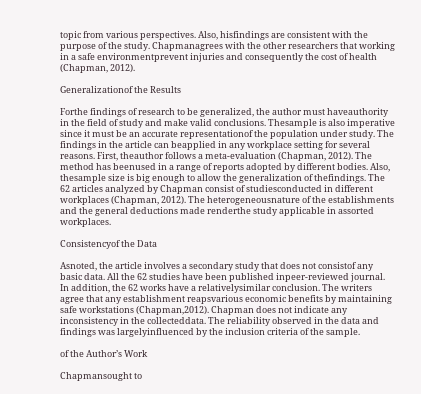topic from various perspectives. Also, hisfindings are consistent with the purpose of the study. Chapmanagrees with the other researchers that working in a safe environmentprevent injuries and consequently the cost of health (Chapman, 2012).

Generalizationof the Results

Forthe findings of research to be generalized, the author must haveauthority in the field of study and make valid conclusions. Thesample is also imperative since it must be an accurate representationof the population under study. The findings in the article can beapplied in any workplace setting for several reasons. First, theauthor follows a meta-evaluation (Chapman, 2012). The method has beenused in a range of reports adopted by different bodies. Also, thesample size is big enough to allow the generalization of thefindings. The 62 articles analyzed by Chapman consist of studiesconducted in different workplaces (Chapman, 2012). The heterogeneousnature of the establishments and the general deductions made renderthe study applicable in assorted workplaces.

Consistencyof the Data

Asnoted, the article involves a secondary study that does not consistof any basic data. All the 62 studies have been published inpeer-reviewed journal. In addition, the 62 works have a relativelysimilar conclusion. The writers agree that any establishment reapsvarious economic benefits by maintaining safe workstations (Chapman,2012). Chapman does not indicate any inconsistency in the collecteddata. The reliability observed in the data and findings was largelyinfluenced by the inclusion criteria of the sample.

of the Author’s Work

Chapmansought to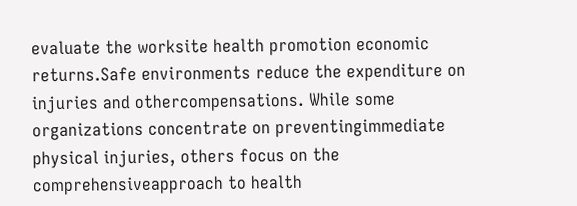evaluate the worksite health promotion economic returns.Safe environments reduce the expenditure on injuries and othercompensations. While some organizations concentrate on preventingimmediate physical injuries, others focus on the comprehensiveapproach to health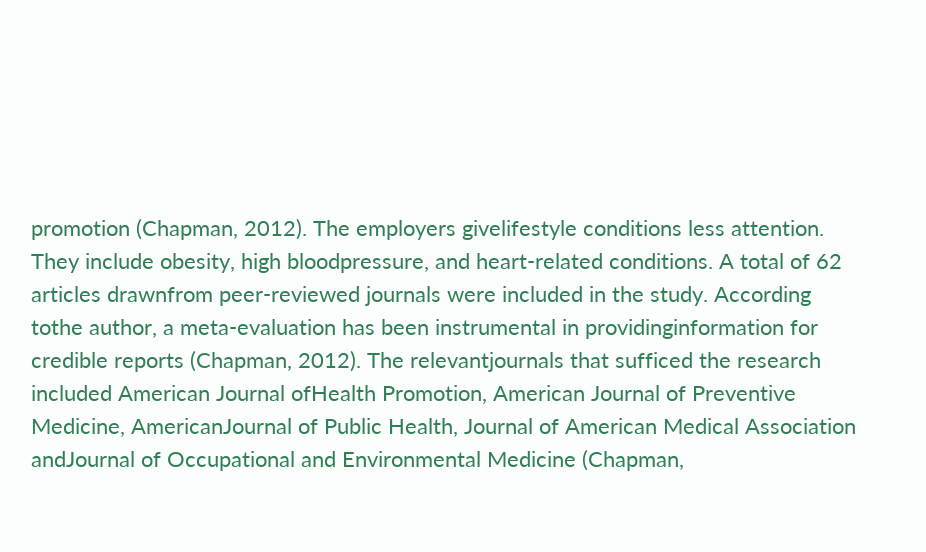promotion (Chapman, 2012). The employers givelifestyle conditions less attention. They include obesity, high bloodpressure, and heart-related conditions. A total of 62 articles drawnfrom peer-reviewed journals were included in the study. According tothe author, a meta-evaluation has been instrumental in providinginformation for credible reports (Chapman, 2012). The relevantjournals that sufficed the research included American Journal ofHealth Promotion, American Journal of Preventive Medicine, AmericanJournal of Public Health, Journal of American Medical Association andJournal of Occupational and Environmental Medicine (Chapman,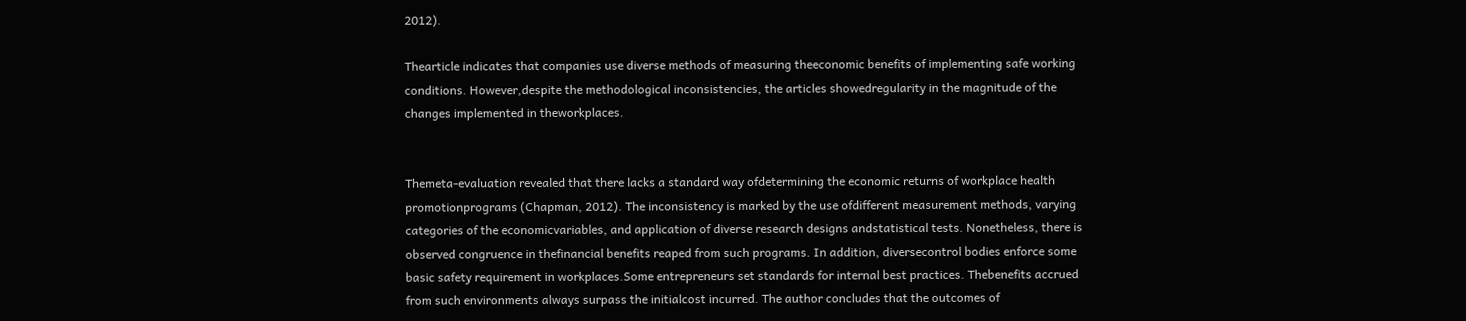2012).

Thearticle indicates that companies use diverse methods of measuring theeconomic benefits of implementing safe working conditions. However,despite the methodological inconsistencies, the articles showedregularity in the magnitude of the changes implemented in theworkplaces.


Themeta-evaluation revealed that there lacks a standard way ofdetermining the economic returns of workplace health promotionprograms (Chapman, 2012). The inconsistency is marked by the use ofdifferent measurement methods, varying categories of the economicvariables, and application of diverse research designs andstatistical tests. Nonetheless, there is observed congruence in thefinancial benefits reaped from such programs. In addition, diversecontrol bodies enforce some basic safety requirement in workplaces.Some entrepreneurs set standards for internal best practices. Thebenefits accrued from such environments always surpass the initialcost incurred. The author concludes that the outcomes of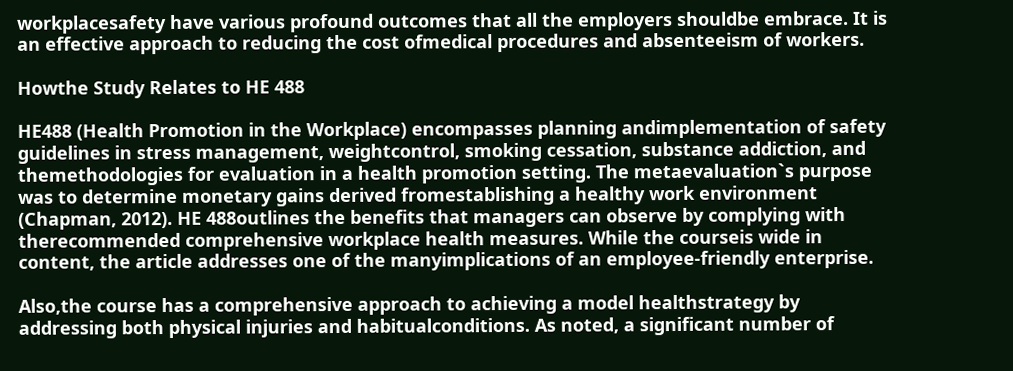workplacesafety have various profound outcomes that all the employers shouldbe embrace. It is an effective approach to reducing the cost ofmedical procedures and absenteeism of workers.

Howthe Study Relates to HE 488

HE488 (Health Promotion in the Workplace) encompasses planning andimplementation of safety guidelines in stress management, weightcontrol, smoking cessation, substance addiction, and themethodologies for evaluation in a health promotion setting. The metaevaluation`s purpose was to determine monetary gains derived fromestablishing a healthy work environment (Chapman, 2012). HE 488outlines the benefits that managers can observe by complying with therecommended comprehensive workplace health measures. While the courseis wide in content, the article addresses one of the manyimplications of an employee-friendly enterprise.

Also,the course has a comprehensive approach to achieving a model healthstrategy by addressing both physical injuries and habitualconditions. As noted, a significant number of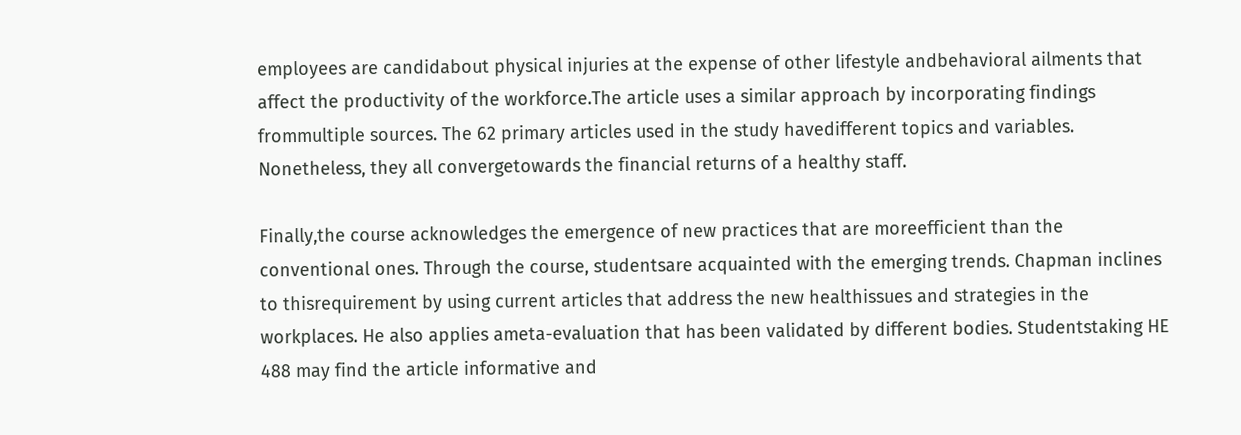employees are candidabout physical injuries at the expense of other lifestyle andbehavioral ailments that affect the productivity of the workforce.The article uses a similar approach by incorporating findings frommultiple sources. The 62 primary articles used in the study havedifferent topics and variables. Nonetheless, they all convergetowards the financial returns of a healthy staff.

Finally,the course acknowledges the emergence of new practices that are moreefficient than the conventional ones. Through the course, studentsare acquainted with the emerging trends. Chapman inclines to thisrequirement by using current articles that address the new healthissues and strategies in the workplaces. He also applies ameta-evaluation that has been validated by different bodies. Studentstaking HE 488 may find the article informative and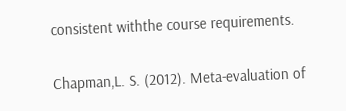consistent withthe course requirements.


Chapman,L. S. (2012). Meta-evaluation of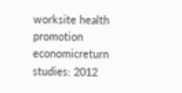worksite health promotion economicreturn studies: 2012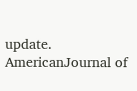update. AmericanJournal of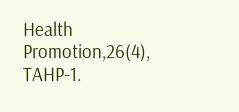Health Promotion,26(4), TAHP-1.